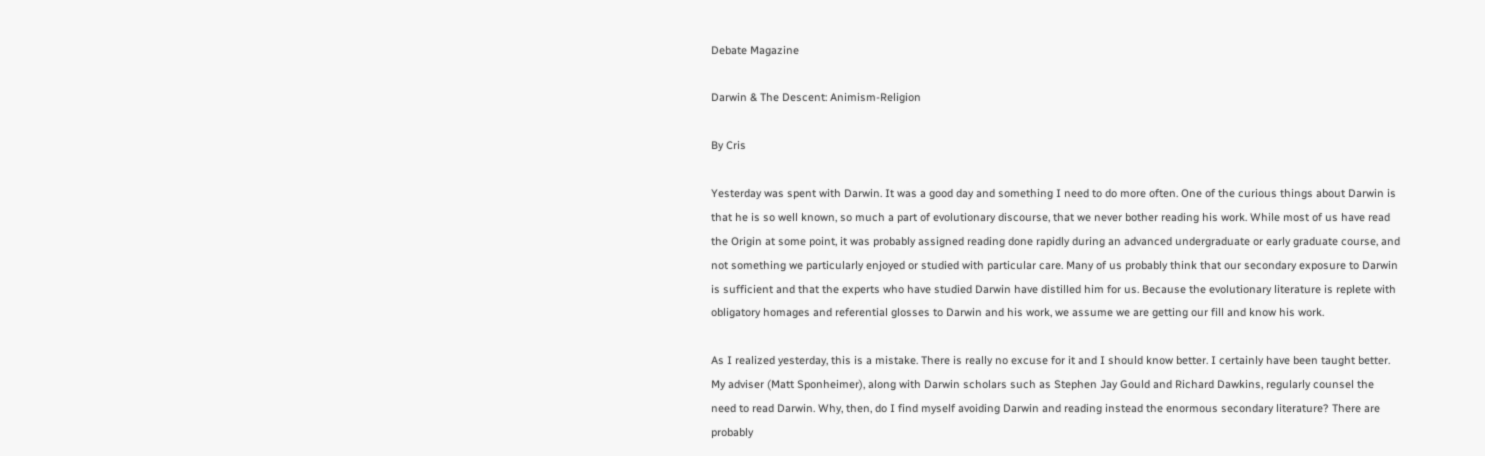Debate Magazine

Darwin & The Descent: Animism-Religion

By Cris

Yesterday was spent with Darwin. It was a good day and something I need to do more often. One of the curious things about Darwin is that he is so well known, so much a part of evolutionary discourse, that we never bother reading his work. While most of us have read the Origin at some point, it was probably assigned reading done rapidly during an advanced undergraduate or early graduate course, and not something we particularly enjoyed or studied with particular care. Many of us probably think that our secondary exposure to Darwin is sufficient and that the experts who have studied Darwin have distilled him for us. Because the evolutionary literature is replete with obligatory homages and referential glosses to Darwin and his work, we assume we are getting our fill and know his work.

As I realized yesterday, this is a mistake. There is really no excuse for it and I should know better. I certainly have been taught better. My adviser (Matt Sponheimer), along with Darwin scholars such as Stephen Jay Gould and Richard Dawkins, regularly counsel the need to read Darwin. Why, then, do I find myself avoiding Darwin and reading instead the enormous secondary literature? There are probably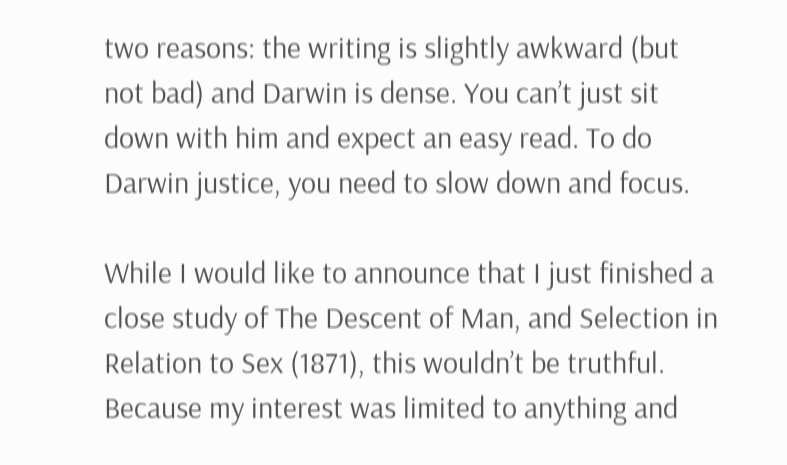two reasons: the writing is slightly awkward (but not bad) and Darwin is dense. You can’t just sit down with him and expect an easy read. To do Darwin justice, you need to slow down and focus.

While I would like to announce that I just finished a close study of The Descent of Man, and Selection in Relation to Sex (1871), this wouldn’t be truthful. Because my interest was limited to anything and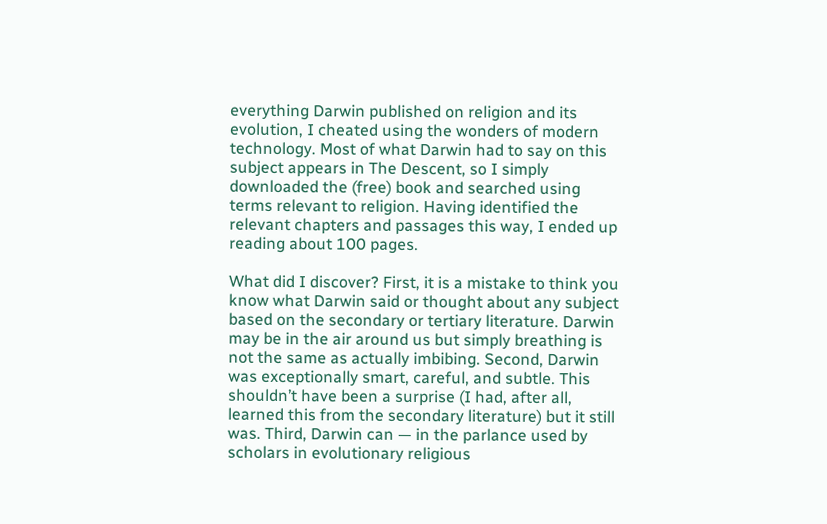everything Darwin published on religion and its evolution, I cheated using the wonders of modern technology. Most of what Darwin had to say on this subject appears in The Descent, so I simply downloaded the (free) book and searched using terms relevant to religion. Having identified the relevant chapters and passages this way, I ended up reading about 100 pages.

What did I discover? First, it is a mistake to think you know what Darwin said or thought about any subject based on the secondary or tertiary literature. Darwin may be in the air around us but simply breathing is not the same as actually imbibing. Second, Darwin was exceptionally smart, careful, and subtle. This shouldn’t have been a surprise (I had, after all, learned this from the secondary literature) but it still was. Third, Darwin can — in the parlance used by scholars in evolutionary religious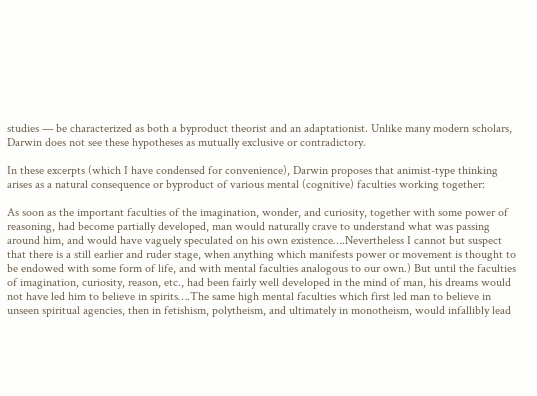studies — be characterized as both a byproduct theorist and an adaptationist. Unlike many modern scholars, Darwin does not see these hypotheses as mutually exclusive or contradictory.

In these excerpts (which I have condensed for convenience), Darwin proposes that animist-type thinking arises as a natural consequence or byproduct of various mental (cognitive) faculties working together:

As soon as the important faculties of the imagination, wonder, and curiosity, together with some power of reasoning, had become partially developed, man would naturally crave to understand what was passing around him, and would have vaguely speculated on his own existence….Nevertheless I cannot but suspect that there is a still earlier and ruder stage, when anything which manifests power or movement is thought to be endowed with some form of life, and with mental faculties analogous to our own.) But until the faculties of imagination, curiosity, reason, etc., had been fairly well developed in the mind of man, his dreams would not have led him to believe in spirits….The same high mental faculties which first led man to believe in unseen spiritual agencies, then in fetishism, polytheism, and ultimately in monotheism, would infallibly lead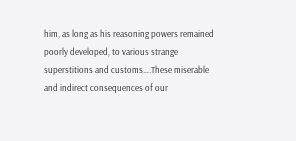him, as long as his reasoning powers remained poorly developed, to various strange superstitions and customs….These miserable and indirect consequences of our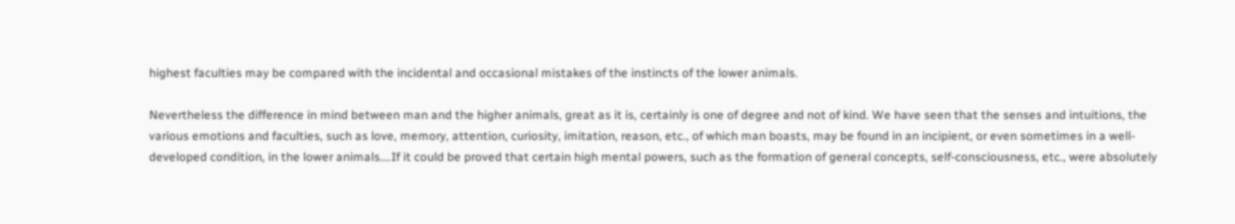highest faculties may be compared with the incidental and occasional mistakes of the instincts of the lower animals.

Nevertheless the difference in mind between man and the higher animals, great as it is, certainly is one of degree and not of kind. We have seen that the senses and intuitions, the various emotions and faculties, such as love, memory, attention, curiosity, imitation, reason, etc., of which man boasts, may be found in an incipient, or even sometimes in a well-developed condition, in the lower animals….If it could be proved that certain high mental powers, such as the formation of general concepts, self-consciousness, etc., were absolutely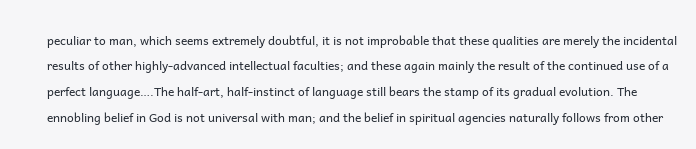peculiar to man, which seems extremely doubtful, it is not improbable that these qualities are merely the incidental results of other highly-advanced intellectual faculties; and these again mainly the result of the continued use of a perfect language….The half-art, half-instinct of language still bears the stamp of its gradual evolution. The ennobling belief in God is not universal with man; and the belief in spiritual agencies naturally follows from other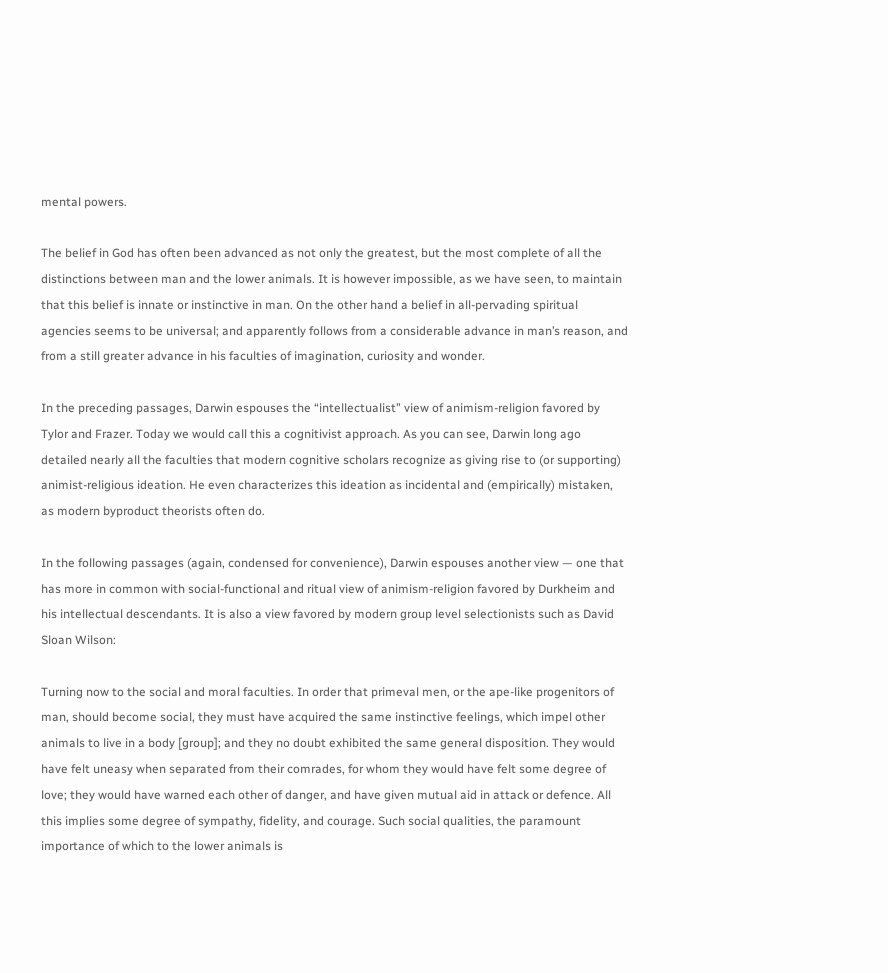mental powers.

The belief in God has often been advanced as not only the greatest, but the most complete of all the distinctions between man and the lower animals. It is however impossible, as we have seen, to maintain that this belief is innate or instinctive in man. On the other hand a belief in all-pervading spiritual agencies seems to be universal; and apparently follows from a considerable advance in man’s reason, and from a still greater advance in his faculties of imagination, curiosity and wonder.

In the preceding passages, Darwin espouses the “intellectualist” view of animism-religion favored by Tylor and Frazer. Today we would call this a cognitivist approach. As you can see, Darwin long ago detailed nearly all the faculties that modern cognitive scholars recognize as giving rise to (or supporting) animist-religious ideation. He even characterizes this ideation as incidental and (empirically) mistaken, as modern byproduct theorists often do.

In the following passages (again, condensed for convenience), Darwin espouses another view — one that has more in common with social-functional and ritual view of animism-religion favored by Durkheim and his intellectual descendants. It is also a view favored by modern group level selectionists such as David Sloan Wilson:

Turning now to the social and moral faculties. In order that primeval men, or the ape-like progenitors of man, should become social, they must have acquired the same instinctive feelings, which impel other animals to live in a body [group]; and they no doubt exhibited the same general disposition. They would have felt uneasy when separated from their comrades, for whom they would have felt some degree of love; they would have warned each other of danger, and have given mutual aid in attack or defence. All this implies some degree of sympathy, fidelity, and courage. Such social qualities, the paramount importance of which to the lower animals is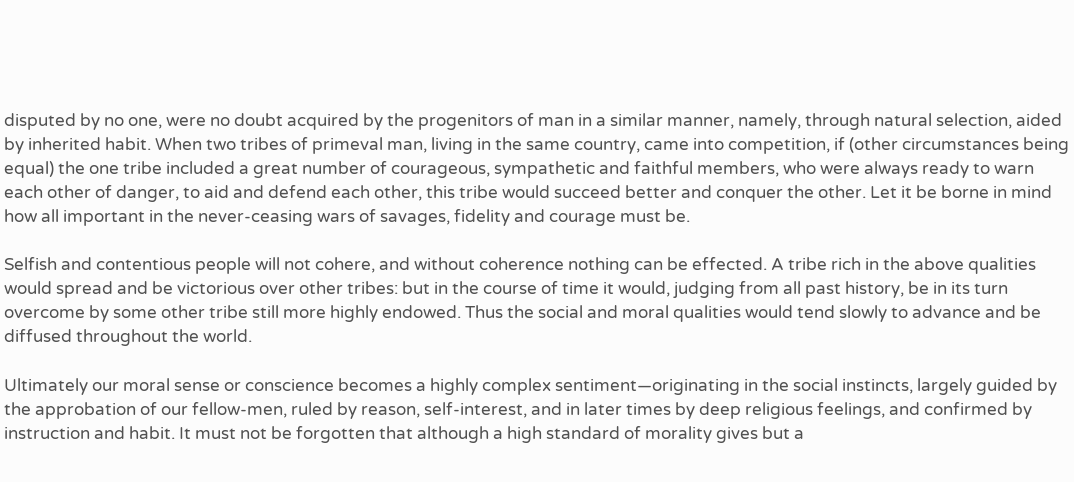disputed by no one, were no doubt acquired by the progenitors of man in a similar manner, namely, through natural selection, aided by inherited habit. When two tribes of primeval man, living in the same country, came into competition, if (other circumstances being equal) the one tribe included a great number of courageous, sympathetic and faithful members, who were always ready to warn each other of danger, to aid and defend each other, this tribe would succeed better and conquer the other. Let it be borne in mind how all important in the never-ceasing wars of savages, fidelity and courage must be.

Selfish and contentious people will not cohere, and without coherence nothing can be effected. A tribe rich in the above qualities would spread and be victorious over other tribes: but in the course of time it would, judging from all past history, be in its turn overcome by some other tribe still more highly endowed. Thus the social and moral qualities would tend slowly to advance and be diffused throughout the world.

Ultimately our moral sense or conscience becomes a highly complex sentiment—originating in the social instincts, largely guided by the approbation of our fellow-men, ruled by reason, self-interest, and in later times by deep religious feelings, and confirmed by instruction and habit. It must not be forgotten that although a high standard of morality gives but a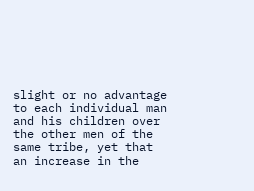slight or no advantage to each individual man and his children over the other men of the same tribe, yet that an increase in the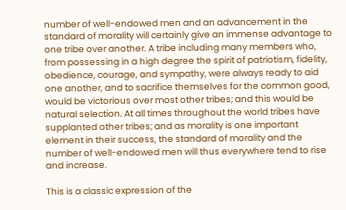number of well-endowed men and an advancement in the standard of morality will certainly give an immense advantage to one tribe over another. A tribe including many members who, from possessing in a high degree the spirit of patriotism, fidelity, obedience, courage, and sympathy, were always ready to aid one another, and to sacrifice themselves for the common good, would be victorious over most other tribes; and this would be natural selection. At all times throughout the world tribes have supplanted other tribes; and as morality is one important element in their success, the standard of morality and the number of well-endowed men will thus everywhere tend to rise and increase.

This is a classic expression of the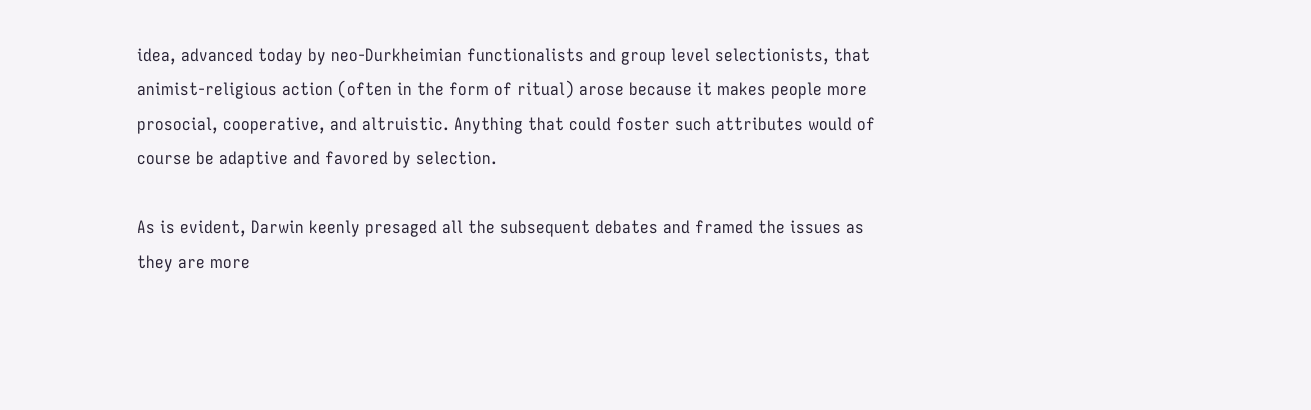idea, advanced today by neo-Durkheimian functionalists and group level selectionists, that animist-religious action (often in the form of ritual) arose because it makes people more prosocial, cooperative, and altruistic. Anything that could foster such attributes would of course be adaptive and favored by selection.

As is evident, Darwin keenly presaged all the subsequent debates and framed the issues as they are more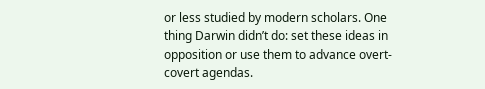or less studied by modern scholars. One thing Darwin didn’t do: set these ideas in opposition or use them to advance overt-covert agendas.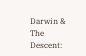Darwin & The Descent: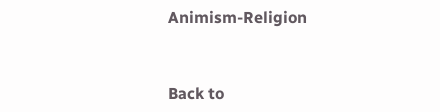Animism-Religion


Back to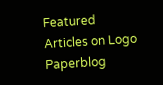Featured Articles on Logo Paperblog